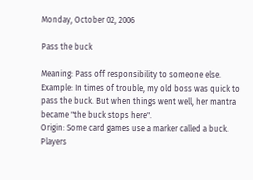Monday, October 02, 2006

Pass the buck

Meaning: Pass off responsibility to someone else.
Example: In times of trouble, my old boss was quick to pass the buck. But when things went well, her mantra became "the buck stops here".
Origin: Some card games use a marker called a buck. Players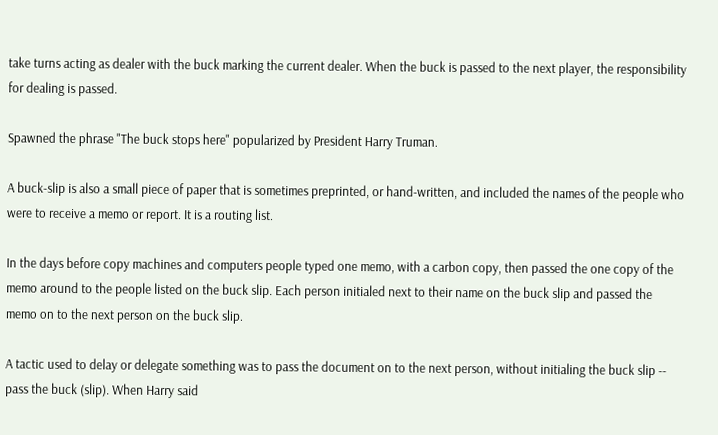take turns acting as dealer with the buck marking the current dealer. When the buck is passed to the next player, the responsibility for dealing is passed.

Spawned the phrase "The buck stops here" popularized by President Harry Truman.

A buck-slip is also a small piece of paper that is sometimes preprinted, or hand-written, and included the names of the people who were to receive a memo or report. It is a routing list.

In the days before copy machines and computers people typed one memo, with a carbon copy, then passed the one copy of the memo around to the people listed on the buck slip. Each person initialed next to their name on the buck slip and passed the memo on to the next person on the buck slip.

A tactic used to delay or delegate something was to pass the document on to the next person, without initialing the buck slip -- pass the buck (slip). When Harry said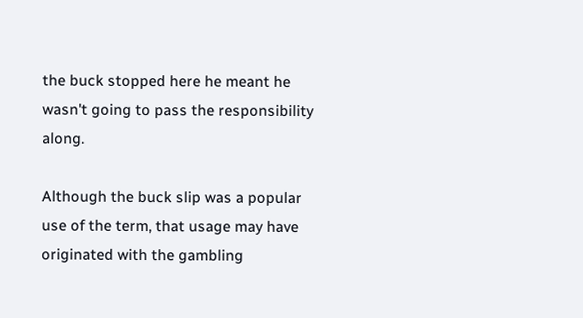the buck stopped here he meant he wasn't going to pass the responsibility along.

Although the buck slip was a popular use of the term, that usage may have originated with the gambling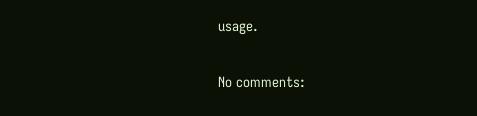usage.

No comments: